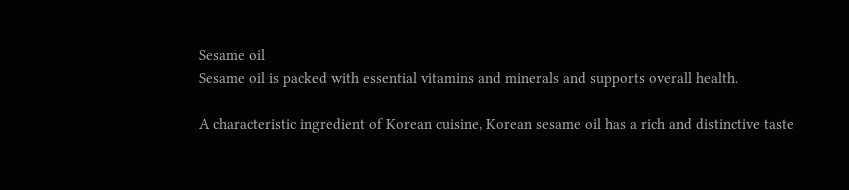Sesame oil
Sesame oil is packed with essential vitamins and minerals and supports overall health.

A characteristic ingredient of Korean cuisine, Korean sesame oil has a rich and distinctive taste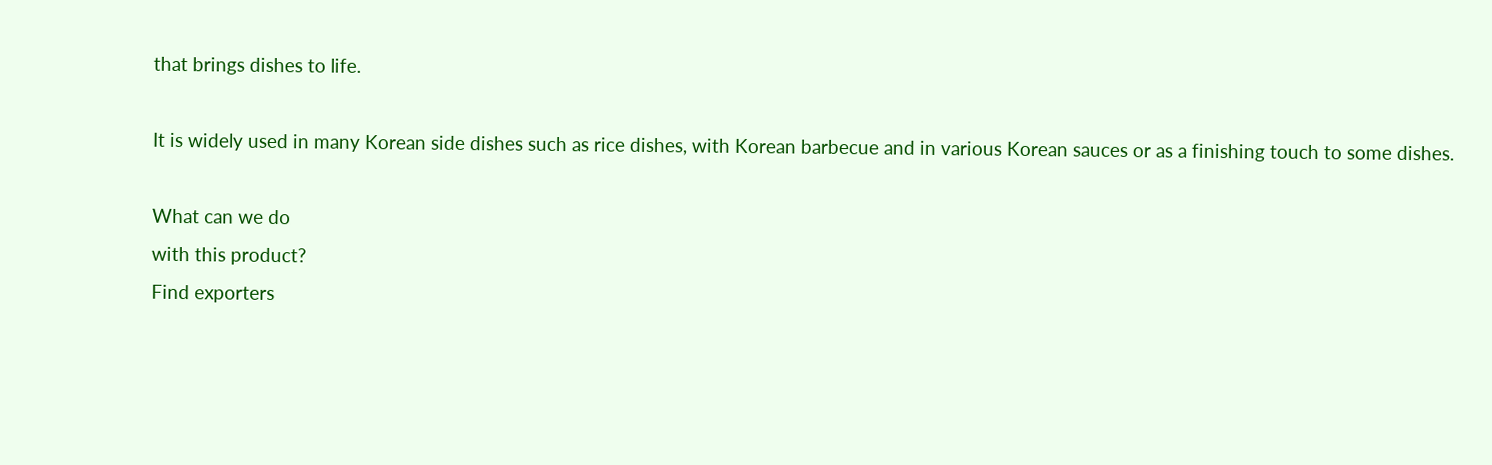that brings dishes to life.

It is widely used in many Korean side dishes such as rice dishes, with Korean barbecue and in various Korean sauces or as a finishing touch to some dishes.

What can we do
with this product?
Find exporters